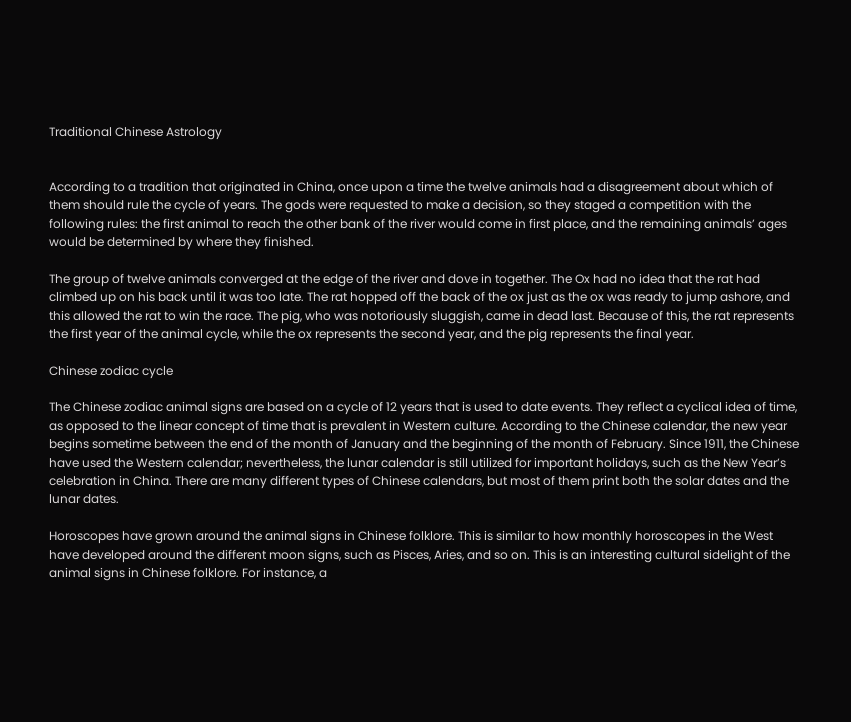Traditional Chinese Astrology


According to a tradition that originated in China, once upon a time the twelve animals had a disagreement about which of them should rule the cycle of years. The gods were requested to make a decision, so they staged a competition with the following rules: the first animal to reach the other bank of the river would come in first place, and the remaining animals’ ages would be determined by where they finished.

The group of twelve animals converged at the edge of the river and dove in together. The Ox had no idea that the rat had climbed up on his back until it was too late. The rat hopped off the back of the ox just as the ox was ready to jump ashore, and this allowed the rat to win the race. The pig, who was notoriously sluggish, came in dead last. Because of this, the rat represents the first year of the animal cycle, while the ox represents the second year, and the pig represents the final year.

Chinese zodiac cycle

The Chinese zodiac animal signs are based on a cycle of 12 years that is used to date events. They reflect a cyclical idea of time, as opposed to the linear concept of time that is prevalent in Western culture. According to the Chinese calendar, the new year begins sometime between the end of the month of January and the beginning of the month of February. Since 1911, the Chinese have used the Western calendar; nevertheless, the lunar calendar is still utilized for important holidays, such as the New Year’s celebration in China. There are many different types of Chinese calendars, but most of them print both the solar dates and the lunar dates.

Horoscopes have grown around the animal signs in Chinese folklore. This is similar to how monthly horoscopes in the West have developed around the different moon signs, such as Pisces, Aries, and so on. This is an interesting cultural sidelight of the animal signs in Chinese folklore. For instance, a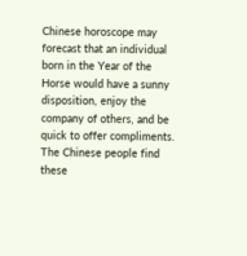Chinese horoscope may forecast that an individual born in the Year of the Horse would have a sunny disposition, enjoy the company of others, and be quick to offer compliments. The Chinese people find these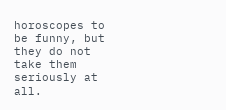horoscopes to be funny, but they do not take them seriously at all.